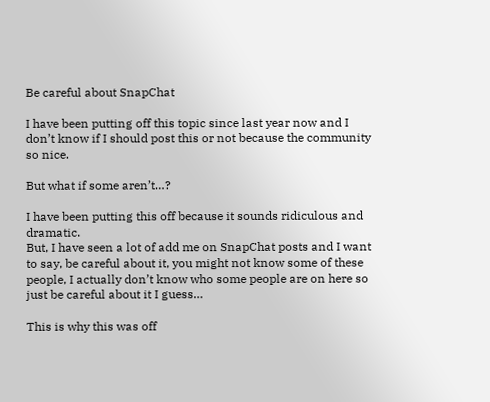Be careful about SnapChat

I have been putting off this topic since last year now and I don’t know if I should post this or not because the community so nice.

But what if some aren’t…?

I have been putting this off because it sounds ridiculous and dramatic.
But, I have seen a lot of add me on SnapChat posts and I want to say, be careful about it, you might not know some of these people, I actually don’t know who some people are on here so just be careful about it I guess…

This is why this was off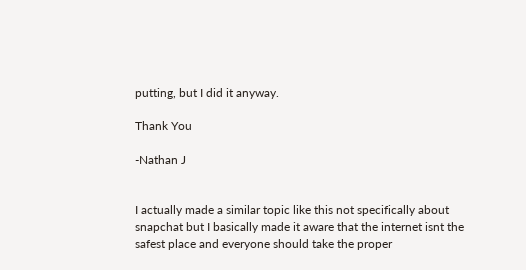putting, but I did it anyway.

Thank You

-Nathan J


I actually made a similar topic like this not specifically about snapchat but I basically made it aware that the internet isnt the safest place and everyone should take the proper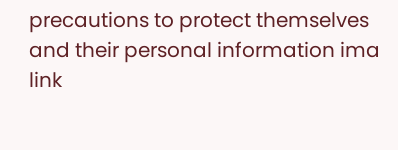precautions to protect themselves and their personal information ima link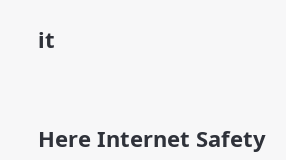it


Here Internet Safety